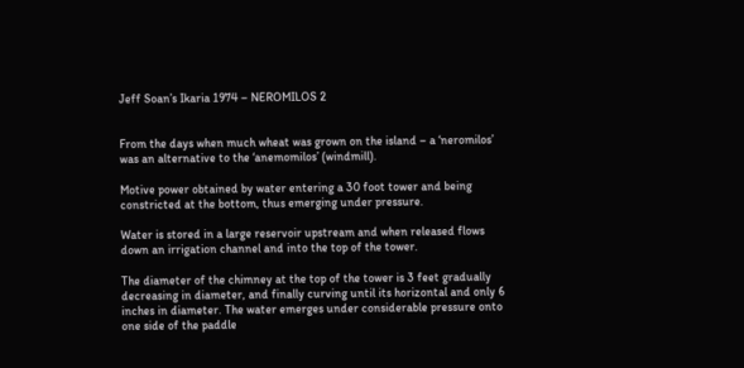Jeff Soan’s Ikaria 1974 – NEROMILOS 2


From the days when much wheat was grown on the island – a ‘neromilos’ was an alternative to the ‘anemomilos’ (windmill).

Motive power obtained by water entering a 30 foot tower and being constricted at the bottom, thus emerging under pressure.

Water is stored in a large reservoir upstream and when released flows down an irrigation channel and into the top of the tower.

The diameter of the chimney at the top of the tower is 3 feet gradually decreasing in diameter, and finally curving until its horizontal and only 6 inches in diameter. The water emerges under considerable pressure onto one side of the paddle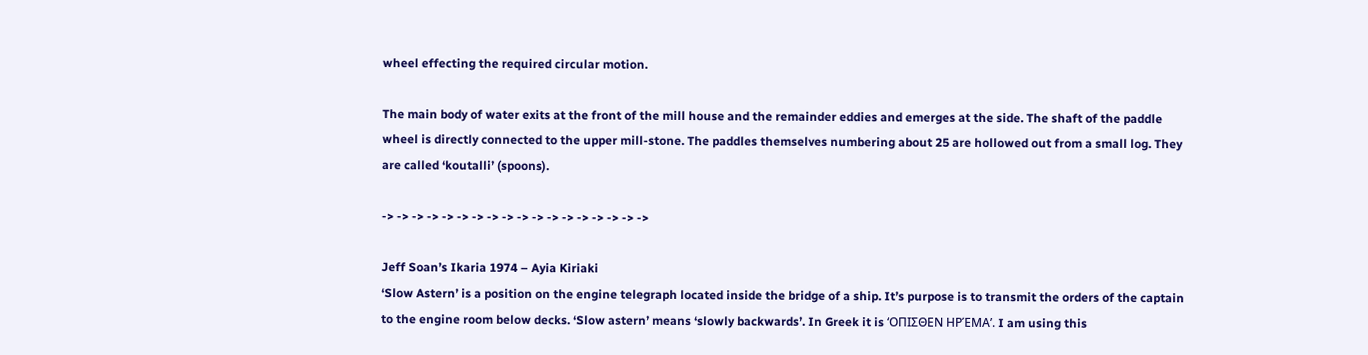wheel effecting the required circular motion.

The main body of water exits at the front of the mill house and the remainder eddies and emerges at the side. The shaft of the paddle wheel is directly connected to the upper mill-stone. The paddles themselves numbering about 25 are hollowed out from a small log. They are called ‘koutalli’ (spoons).

-> -> -> -> -> -> -> -> -> -> -> -> -> -> -> -> -> ->

Jeff Soan’s Ikaria 1974 – Ayia Kiriaki
‘Slow Astern’ is a position on the engine telegraph located inside the bridge of a ship. It’s purpose is to transmit the orders of the captain to the engine room below decks. ‘Slow astern’ means ‘slowly backwards’. In Greek it is ‘ΟΠΙΣΘΕΝ ΗΡΈΜΑ’. I am using this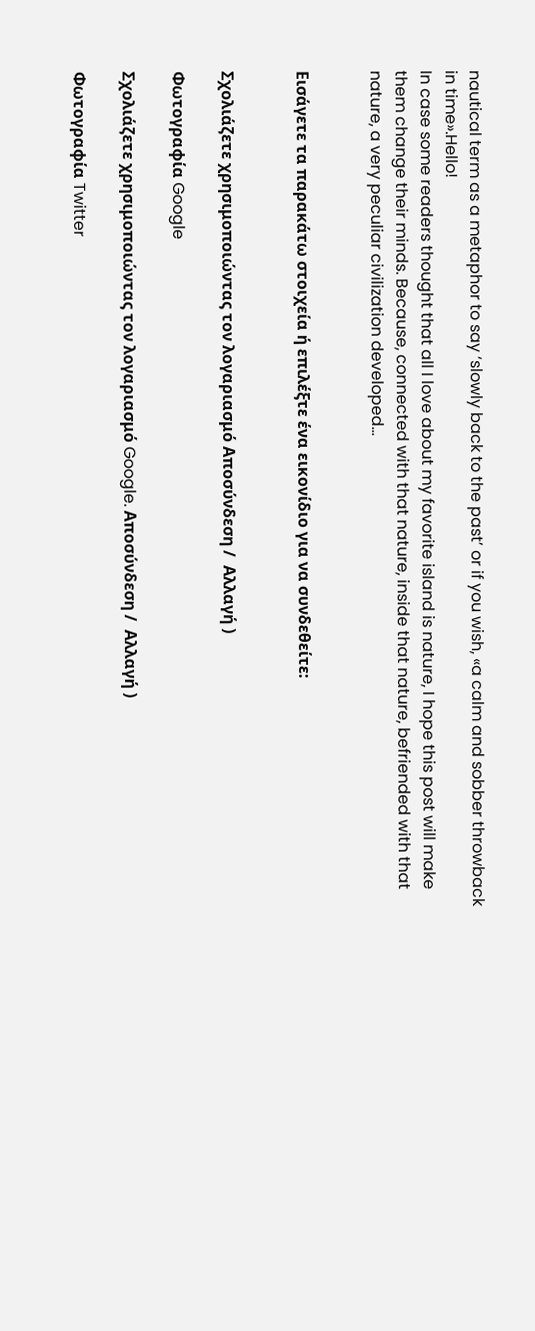nautical term as a metaphor to say ‘slowly back to the past’ or if you wish, «a calm and sobber throwback in time».Hello!
In case some readers thought that all I love about my favorite island is nature, I hope this post will make them change their minds. Because, connected with that nature, inside that nature, befriended with that nature, a very peculiar civilization developed…


Εισάγετε τα παρακάτω στοιχεία ή επιλέξτε ένα εικονίδιο για να συνδεθείτε:


Σχολιάζετε χρησιμοποιώντας τον λογαριασμό Αποσύνδεση /  Αλλαγή )

Φωτογραφία Google

Σχολιάζετε χρησιμοποιώντας τον λογαριασμό Google. Αποσύνδεση /  Αλλαγή )

Φωτογραφία Twitter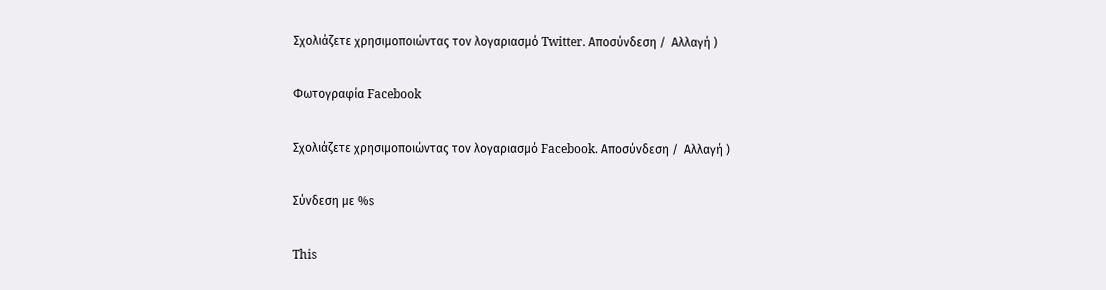Σχολιάζετε χρησιμοποιώντας τον λογαριασμό Twitter. Αποσύνδεση /  Αλλαγή )

Φωτογραφία Facebook

Σχολιάζετε χρησιμοποιώντας τον λογαριασμό Facebook. Αποσύνδεση /  Αλλαγή )

Σύνδεση με %s

This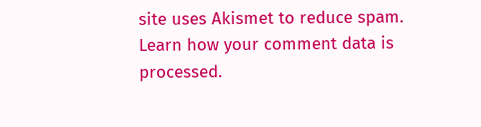site uses Akismet to reduce spam. Learn how your comment data is processed.